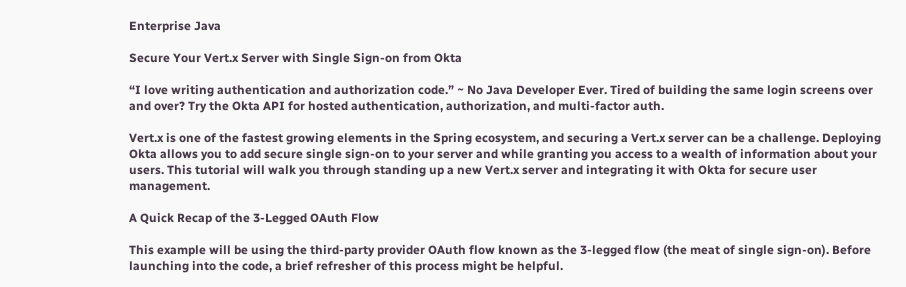Enterprise Java

Secure Your Vert.x Server with Single Sign-on from Okta

“I love writing authentication and authorization code.” ~ No Java Developer Ever. Tired of building the same login screens over and over? Try the Okta API for hosted authentication, authorization, and multi-factor auth.

Vert.x is one of the fastest growing elements in the Spring ecosystem, and securing a Vert.x server can be a challenge. Deploying Okta allows you to add secure single sign-on to your server and while granting you access to a wealth of information about your users. This tutorial will walk you through standing up a new Vert.x server and integrating it with Okta for secure user management.

A Quick Recap of the 3-Legged OAuth Flow

This example will be using the third-party provider OAuth flow known as the 3-legged flow (the meat of single sign-on). Before launching into the code, a brief refresher of this process might be helpful.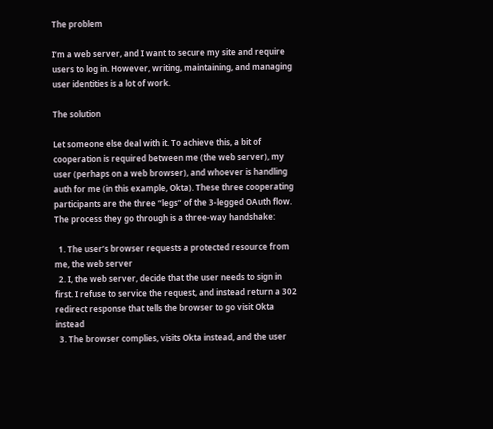The problem

I’m a web server, and I want to secure my site and require users to log in. However, writing, maintaining, and managing user identities is a lot of work.

The solution

Let someone else deal with it. To achieve this, a bit of cooperation is required between me (the web server), my user (perhaps on a web browser), and whoever is handling auth for me (in this example, Okta). These three cooperating participants are the three “legs” of the 3-legged OAuth flow. The process they go through is a three-way handshake:

  1. The user’s browser requests a protected resource from me, the web server
  2. I, the web server, decide that the user needs to sign in first. I refuse to service the request, and instead return a 302 redirect response that tells the browser to go visit Okta instead
  3. The browser complies, visits Okta instead, and the user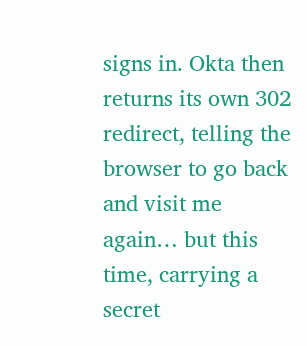signs in. Okta then returns its own 302 redirect, telling the browser to go back and visit me again… but this time, carrying a secret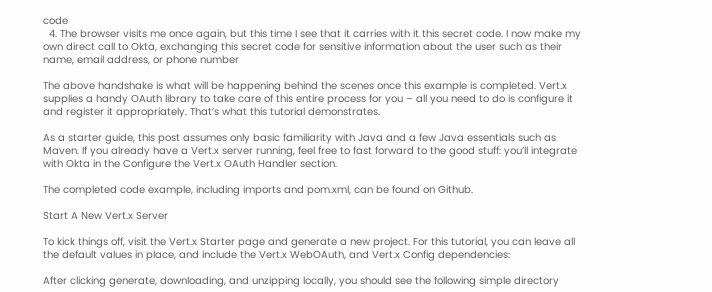code
  4. The browser visits me once again, but this time I see that it carries with it this secret code. I now make my own direct call to Okta, exchanging this secret code for sensitive information about the user such as their name, email address, or phone number

The above handshake is what will be happening behind the scenes once this example is completed. Vert.x supplies a handy OAuth library to take care of this entire process for you – all you need to do is configure it and register it appropriately. That’s what this tutorial demonstrates.

As a starter guide, this post assumes only basic familiarity with Java and a few Java essentials such as Maven. If you already have a Vert.x server running, feel free to fast forward to the good stuff: you’ll integrate with Okta in the Configure the Vert.x OAuth Handler section.

The completed code example, including imports and pom.xml, can be found on Github.

Start A New Vert.x Server

To kick things off, visit the Vert.x Starter page and generate a new project. For this tutorial, you can leave all the default values in place, and include the Vert.x WebOAuth, and Vert.x Config dependencies:

After clicking generate, downloading, and unzipping locally, you should see the following simple directory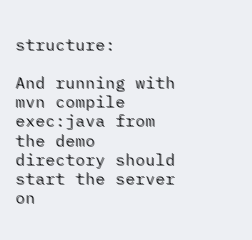structure:

And running with mvn compile exec:java from the demo directory should start the server on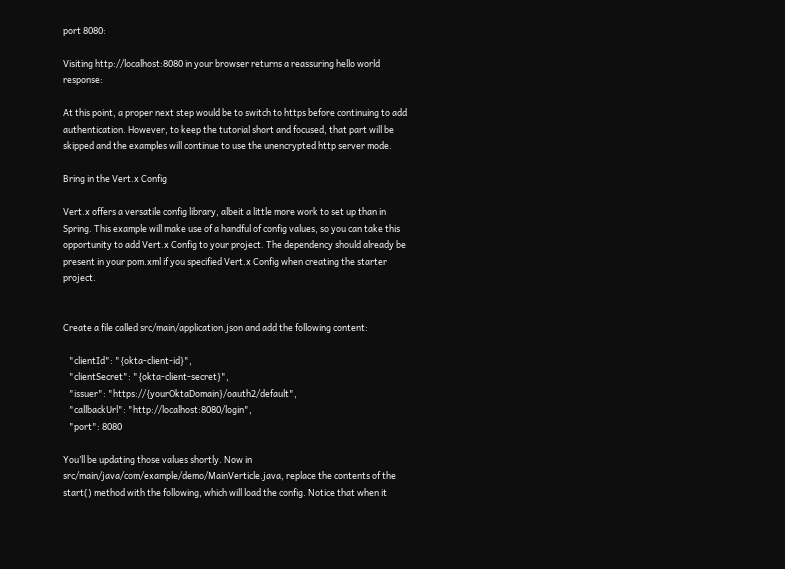port 8080:

Visiting http://localhost:8080 in your browser returns a reassuring hello world response:

At this point, a proper next step would be to switch to https before continuing to add authentication. However, to keep the tutorial short and focused, that part will be skipped and the examples will continue to use the unencrypted http server mode.

Bring in the Vert.x Config

Vert.x offers a versatile config library, albeit a little more work to set up than in Spring. This example will make use of a handful of config values, so you can take this opportunity to add Vert.x Config to your project. The dependency should already be present in your pom.xml if you specified Vert.x Config when creating the starter project.


Create a file called src/main/application.json and add the following content:

   "clientId": "{okta-client-id}",
   "clientSecret": "{okta-client-secret}",
   "issuer": "https://{yourOktaDomain}/oauth2/default",
   "callbackUrl": "http://localhost:8080/login",
   "port": 8080

You’ll be updating those values shortly. Now in src/main/java/com/example/demo/MainVerticle.java, replace the contents of the start() method with the following, which will load the config. Notice that when it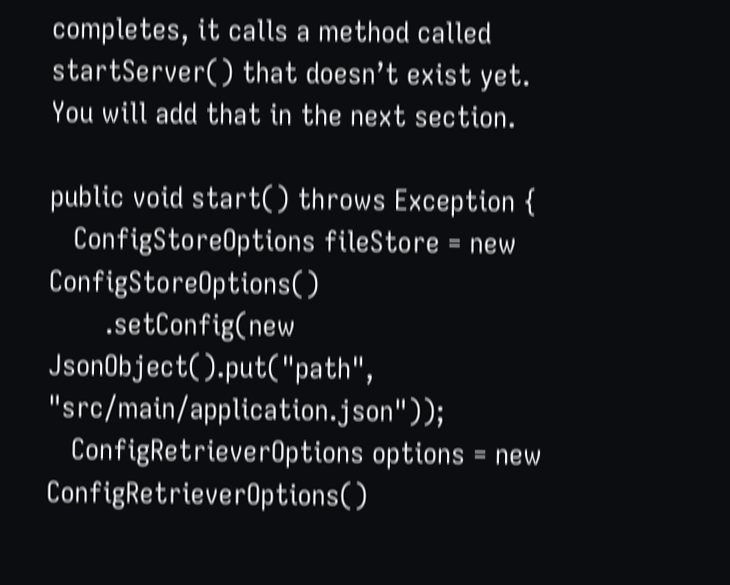completes, it calls a method called startServer() that doesn’t exist yet. You will add that in the next section.

public void start() throws Exception {
   ConfigStoreOptions fileStore = new ConfigStoreOptions()
       .setConfig(new JsonObject().put("path", "src/main/application.json"));
   ConfigRetrieverOptions options = new ConfigRetrieverOptions()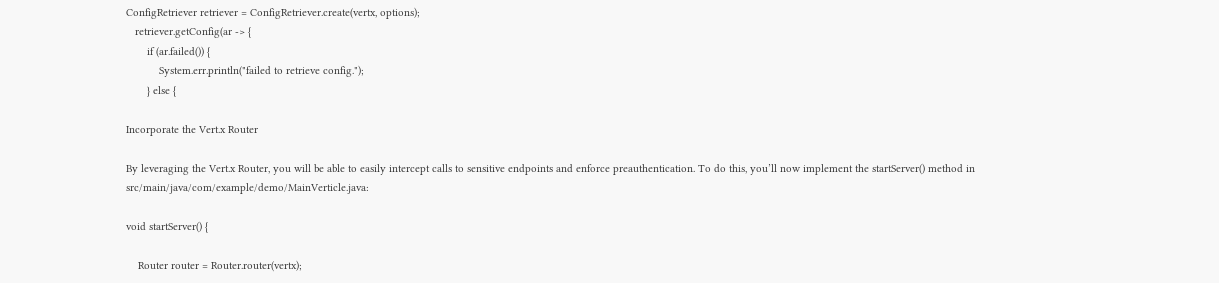ConfigRetriever retriever = ConfigRetriever.create(vertx, options);
   retriever.getConfig(ar -> {
       if (ar.failed()) {
           System.err.println("failed to retrieve config.");
       } else {

Incorporate the Vert.x Router

By leveraging the Vert.x Router, you will be able to easily intercept calls to sensitive endpoints and enforce preauthentication. To do this, you’ll now implement the startServer() method in src/main/java/com/example/demo/MainVerticle.java:

void startServer() {

    Router router = Router.router(vertx);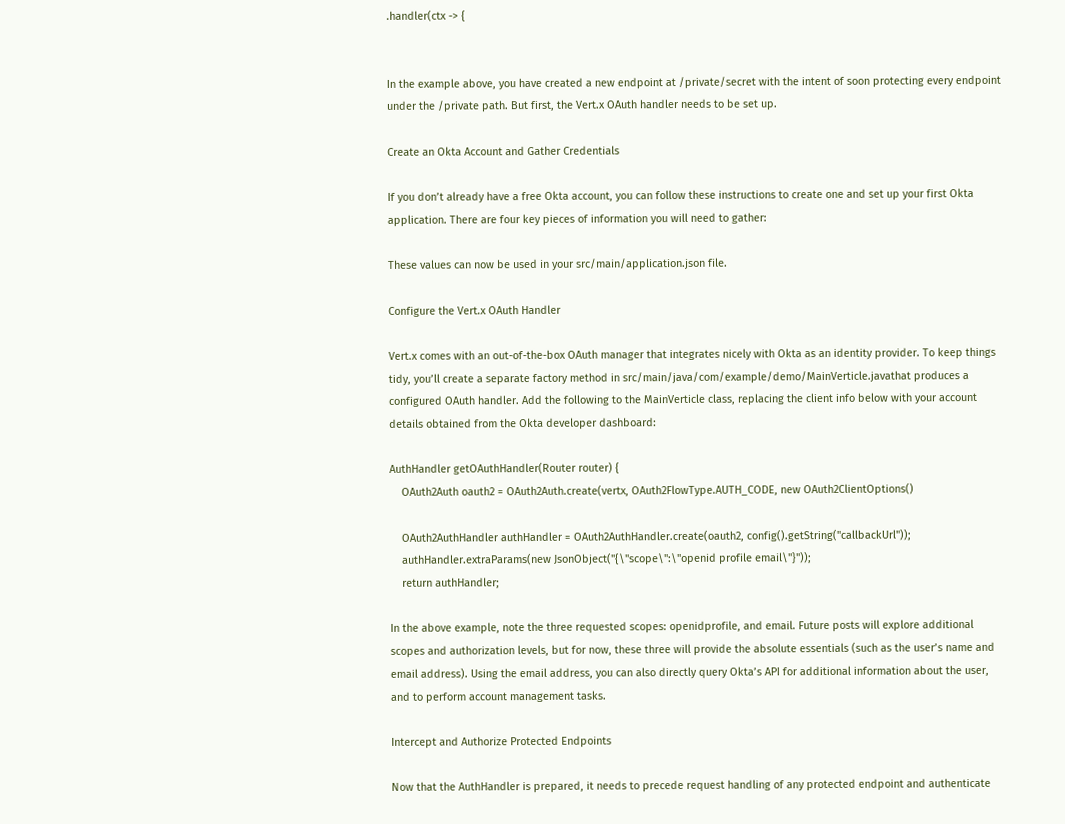.handler(ctx -> {


In the example above, you have created a new endpoint at /private/secret with the intent of soon protecting every endpoint under the /private path. But first, the Vert.x OAuth handler needs to be set up.

Create an Okta Account and Gather Credentials

If you don’t already have a free Okta account, you can follow these instructions to create one and set up your first Okta application. There are four key pieces of information you will need to gather:

These values can now be used in your src/main/application.json file.

Configure the Vert.x OAuth Handler

Vert.x comes with an out-of-the-box OAuth manager that integrates nicely with Okta as an identity provider. To keep things tidy, you’ll create a separate factory method in src/main/java/com/example/demo/MainVerticle.javathat produces a configured OAuth handler. Add the following to the MainVerticle class, replacing the client info below with your account details obtained from the Okta developer dashboard:

AuthHandler getOAuthHandler(Router router) {
    OAuth2Auth oauth2 = OAuth2Auth.create(vertx, OAuth2FlowType.AUTH_CODE, new OAuth2ClientOptions()

    OAuth2AuthHandler authHandler = OAuth2AuthHandler.create(oauth2, config().getString("callbackUrl"));
    authHandler.extraParams(new JsonObject("{\"scope\":\"openid profile email\"}"));
    return authHandler;

In the above example, note the three requested scopes: openidprofile, and email. Future posts will explore additional scopes and authorization levels, but for now, these three will provide the absolute essentials (such as the user’s name and email address). Using the email address, you can also directly query Okta’s API for additional information about the user, and to perform account management tasks.

Intercept and Authorize Protected Endpoints

Now that the AuthHandler is prepared, it needs to precede request handling of any protected endpoint and authenticate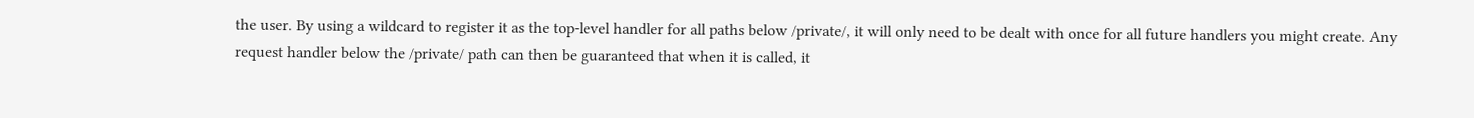the user. By using a wildcard to register it as the top-level handler for all paths below /private/, it will only need to be dealt with once for all future handlers you might create. Any request handler below the /private/ path can then be guaranteed that when it is called, it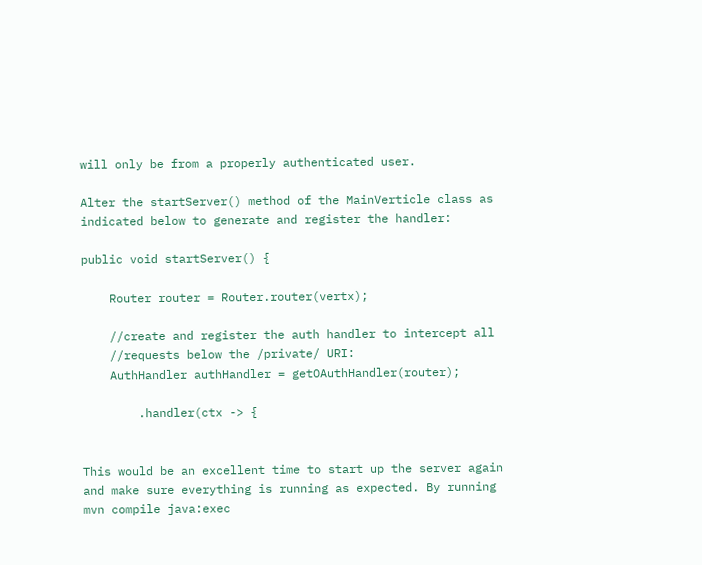will only be from a properly authenticated user.

Alter the startServer() method of the MainVerticle class as indicated below to generate and register the handler:

public void startServer() {

    Router router = Router.router(vertx);

    //create and register the auth handler to intercept all
    //requests below the /private/ URI:
    AuthHandler authHandler = getOAuthHandler(router);

        .handler(ctx -> {


This would be an excellent time to start up the server again and make sure everything is running as expected. By running mvn compile java:exec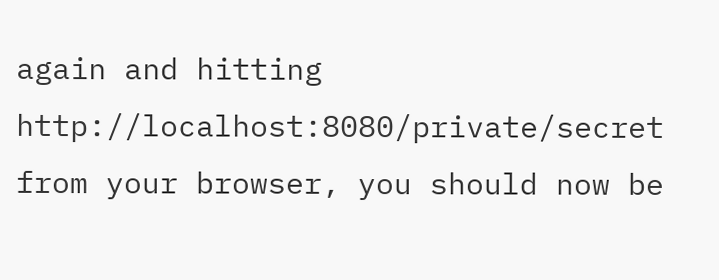again and hitting http://localhost:8080/private/secret from your browser, you should now be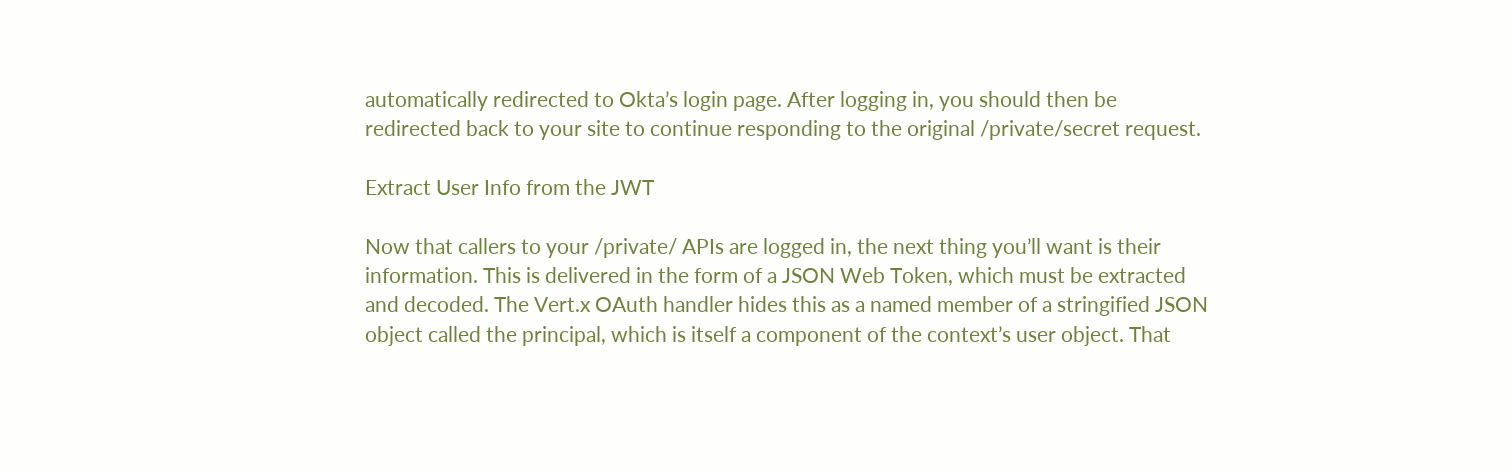automatically redirected to Okta’s login page. After logging in, you should then be redirected back to your site to continue responding to the original /private/secret request.

Extract User Info from the JWT

Now that callers to your /private/ APIs are logged in, the next thing you’ll want is their information. This is delivered in the form of a JSON Web Token, which must be extracted and decoded. The Vert.x OAuth handler hides this as a named member of a stringified JSON object called the principal, which is itself a component of the context’s user object. That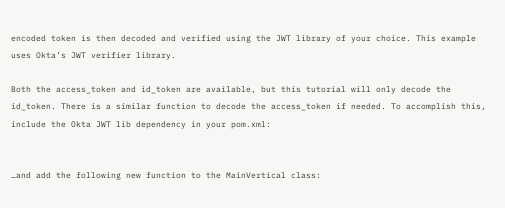encoded token is then decoded and verified using the JWT library of your choice. This example uses Okta’s JWT verifier library.

Both the access_token and id_token are available, but this tutorial will only decode the id_token. There is a similar function to decode the access_token if needed. To accomplish this, include the Okta JWT lib dependency in your pom.xml:


…and add the following new function to the MainVertical class: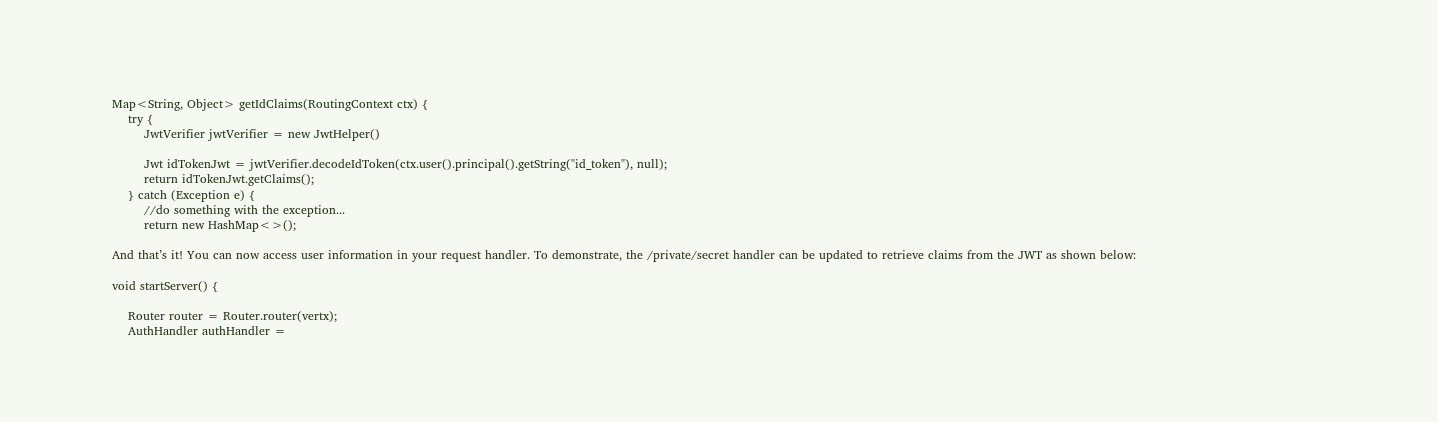Map<String, Object> getIdClaims(RoutingContext ctx) {
    try {
        JwtVerifier jwtVerifier = new JwtHelper()

        Jwt idTokenJwt = jwtVerifier.decodeIdToken(ctx.user().principal().getString("id_token"), null);
        return idTokenJwt.getClaims();
    } catch (Exception e) {
        //do something with the exception...
        return new HashMap<>();

And that’s it! You can now access user information in your request handler. To demonstrate, the /private/secret handler can be updated to retrieve claims from the JWT as shown below:

void startServer() {

    Router router = Router.router(vertx);
    AuthHandler authHandler =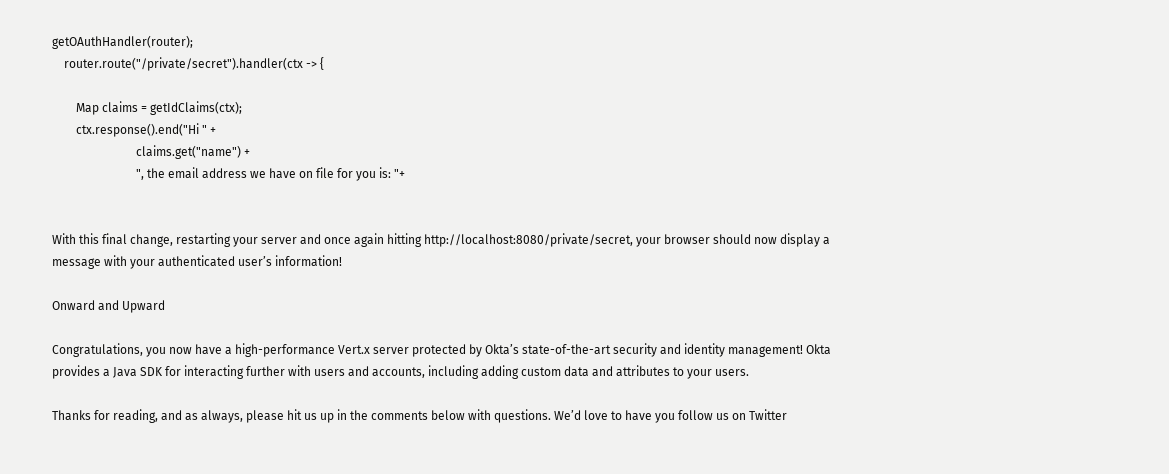getOAuthHandler(router);
    router.route("/private/secret").handler(ctx -> {

        Map claims = getIdClaims(ctx);
        ctx.response().end("Hi " +
                            claims.get("name") +
                            ", the email address we have on file for you is: "+


With this final change, restarting your server and once again hitting http://localhost:8080/private/secret, your browser should now display a message with your authenticated user’s information!

Onward and Upward

Congratulations, you now have a high-performance Vert.x server protected by Okta’s state-of-the-art security and identity management! Okta provides a Java SDK for interacting further with users and accounts, including adding custom data and attributes to your users.

Thanks for reading, and as always, please hit us up in the comments below with questions. We’d love to have you follow us on Twitter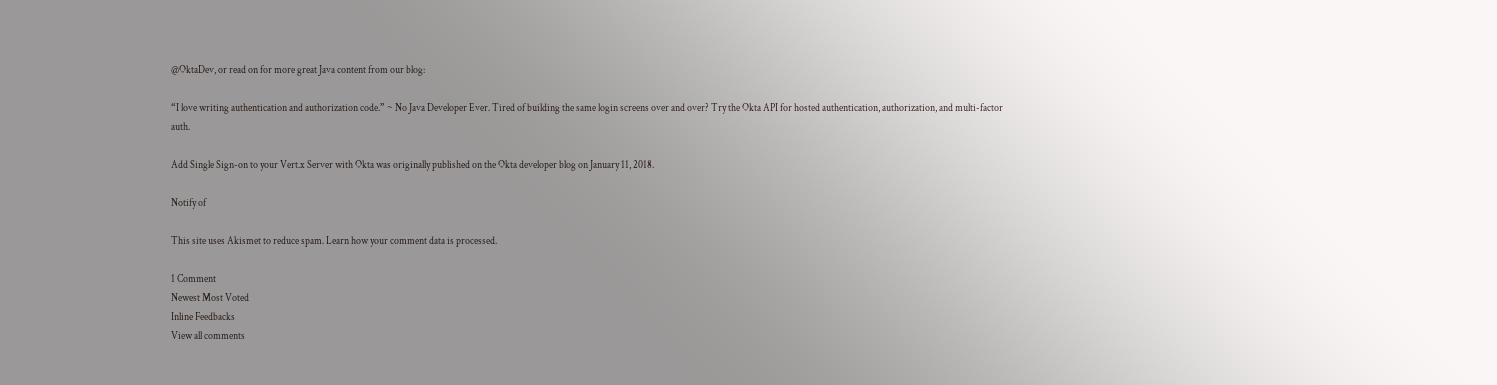@OktaDev, or read on for more great Java content from our blog:

“I love writing authentication and authorization code.” ~ No Java Developer Ever. Tired of building the same login screens over and over? Try the Okta API for hosted authentication, authorization, and multi-factor auth.

Add Single Sign-on to your Vert.x Server with Okta was originally published on the Okta developer blog on January 11, 2018.

Notify of

This site uses Akismet to reduce spam. Learn how your comment data is processed.

1 Comment
Newest Most Voted
Inline Feedbacks
View all comments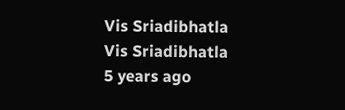Vis Sriadibhatla
Vis Sriadibhatla
5 years ago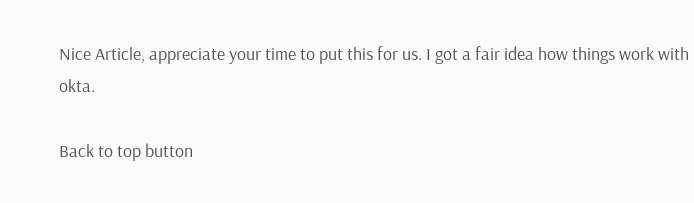Nice Article, appreciate your time to put this for us. I got a fair idea how things work with okta.

Back to top button